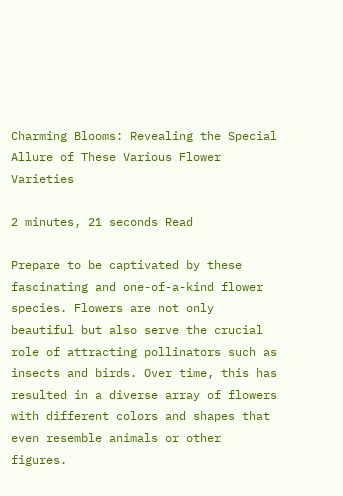Charming Blooms: Revealing the Special Allure of These Various Flower Varieties

2 minutes, 21 seconds Read

Prepare to be captivated by these fascinating and one-of-a-kind flower species. Flowers are not only beautiful but also serve the crucial role of attracting pollinators such as insects and birds. Over time, this has resulted in a diverse array of flowers with different colors and shapes that even resemble animals or other figures.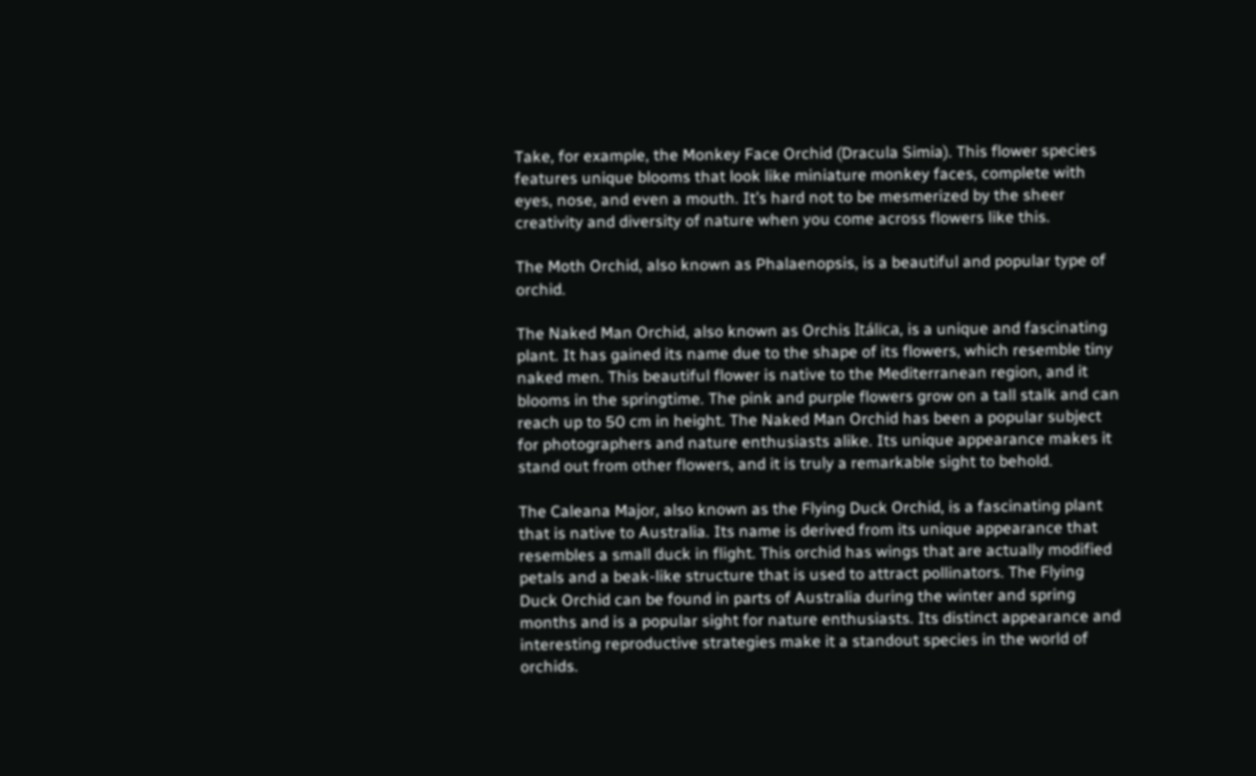Take, for example, the Monkey Face Orchid (Dracula Simia). This flower species features unique blooms that look like miniature monkey faces, complete with eyes, nose, and even a mouth. It’s hard not to be mesmerized by the sheer creativity and diversity of nature when you come across flowers like this.

The Moth Orchid, also known as Phalaenopsis, is a beautiful and popular type of orchid.

The Naked Man Orchid, also known as Orchis Itálica, is a unique and fascinating plant. It has gained its name due to the shape of its flowers, which resemble tiny naked men. This beautiful flower is native to the Mediterranean region, and it blooms in the springtime. The pink and purple flowers grow on a tall stalk and can reach up to 50 cm in height. The Naked Man Orchid has been a popular subject for photographers and nature enthusiasts alike. Its unique appearance makes it stand out from other flowers, and it is truly a remarkable sight to behold.

The Caleana Major, also known as the Flying Duck Orchid, is a fascinating plant that is native to Australia. Its name is derived from its unique appearance that resembles a small duck in flight. This orchid has wings that are actually modified petals and a beak-like structure that is used to attract pollinators. The Flying Duck Orchid can be found in parts of Australia during the winter and spring months and is a popular sight for nature enthusiasts. Its distinct appearance and interesting reproductive strategies make it a standout species in the world of orchids.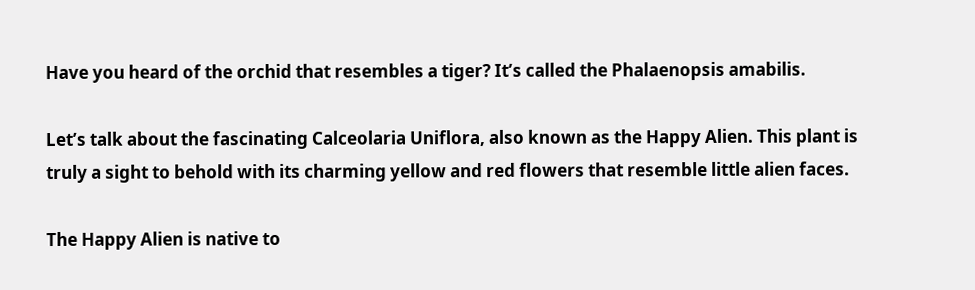Have you heard of the orchid that resembles a tiger? It’s called the Phalaenopsis amabilis.

Let’s talk about the fascinating Calceolaria Uniflora, also known as the Happy Alien. This plant is truly a sight to behold with its charming yellow and red flowers that resemble little alien faces.

The Happy Alien is native to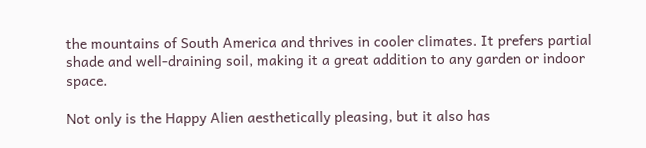the mountains of South America and thrives in cooler climates. It prefers partial shade and well-draining soil, making it a great addition to any garden or indoor space.

Not only is the Happy Alien aesthetically pleasing, but it also has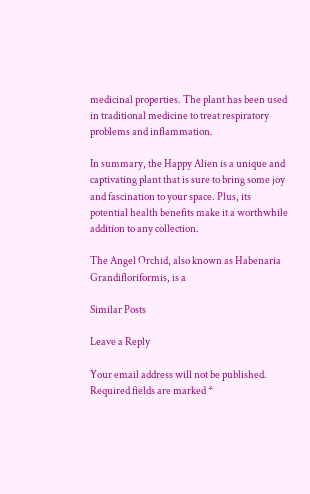medicinal properties. The plant has been used in traditional medicine to treat respiratory problems and inflammation.

In summary, the Happy Alien is a unique and captivating plant that is sure to bring some joy and fascination to your space. Plus, its potential health benefits make it a worthwhile addition to any collection.

The Angel Orchid, also known as Habenaria Grandifloriformis, is a

Similar Posts

Leave a Reply

Your email address will not be published. Required fields are marked *